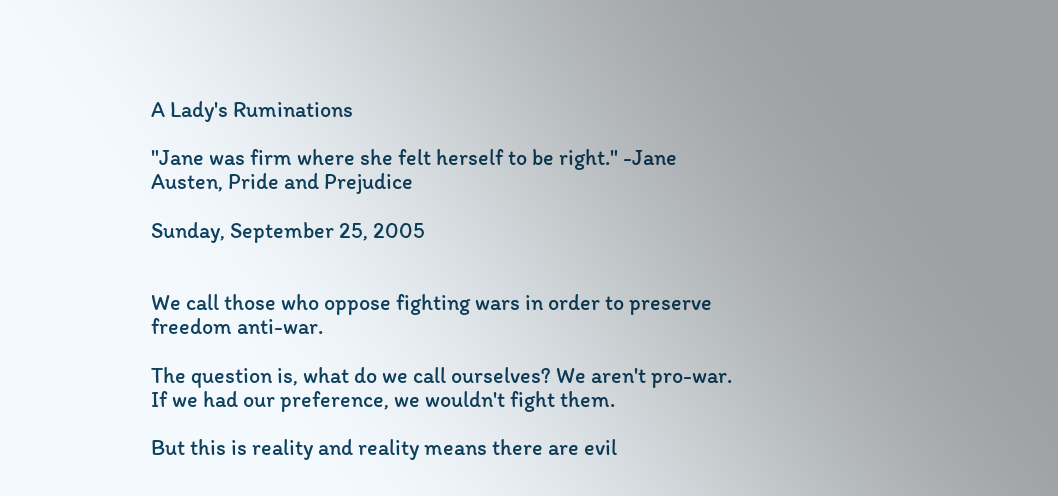A Lady's Ruminations

"Jane was firm where she felt herself to be right." -Jane Austen, Pride and Prejudice

Sunday, September 25, 2005


We call those who oppose fighting wars in order to preserve freedom anti-war.

The question is, what do we call ourselves? We aren't pro-war. If we had our preference, we wouldn't fight them.

But this is reality and reality means there are evil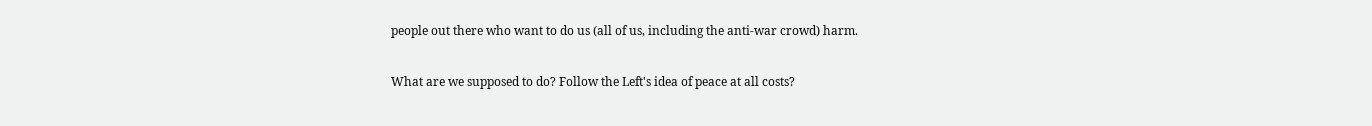people out there who want to do us (all of us, including the anti-war crowd) harm.

What are we supposed to do? Follow the Left's idea of peace at all costs?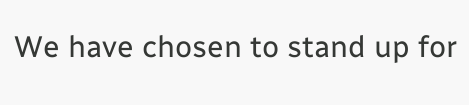We have chosen to stand up for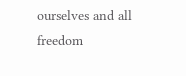ourselves and all freedom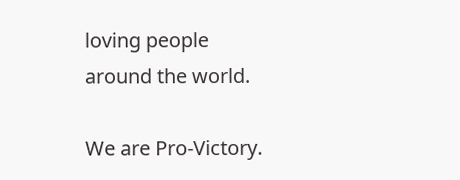loving people around the world.

We are Pro-Victory.